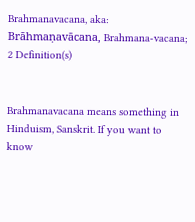Brahmanavacana, aka: Brāhmaṇavācana, Brahmana-vacana; 2 Definition(s)


Brahmanavacana means something in Hinduism, Sanskrit. If you want to know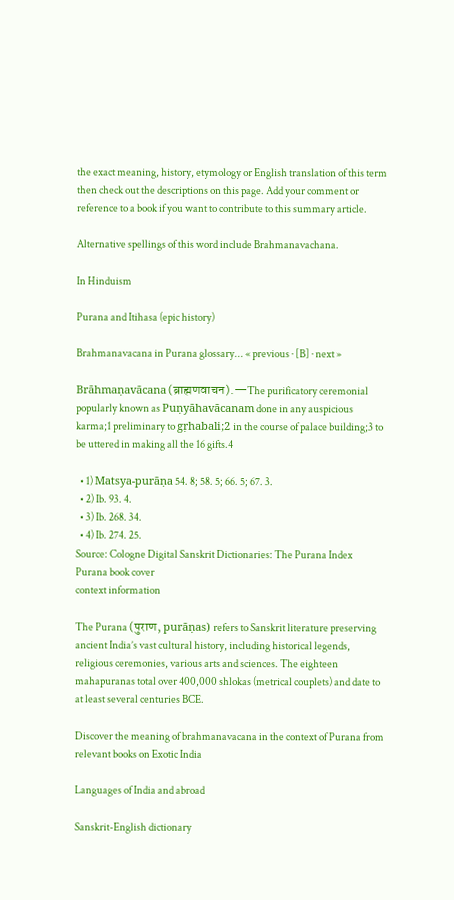the exact meaning, history, etymology or English translation of this term then check out the descriptions on this page. Add your comment or reference to a book if you want to contribute to this summary article.

Alternative spellings of this word include Brahmanavachana.

In Hinduism

Purana and Itihasa (epic history)

Brahmanavacana in Purana glossary... « previous · [B] · next »

Brāhmaṇavācana (ब्राह्मणवाचन).—The purificatory ceremonial popularly known as Puṇyāhavācanam done in any auspicious karma;1 preliminary to gṛhabali;2 in the course of palace building;3 to be uttered in making all the 16 gifts.4

  • 1) Matsya-purāṇa 54. 8; 58. 5; 66. 5; 67. 3.
  • 2) Ib. 93. 4.
  • 3) Ib. 268. 34.
  • 4) Ib. 274. 25.
Source: Cologne Digital Sanskrit Dictionaries: The Purana Index
Purana book cover
context information

The Purana (पुराण, purāṇas) refers to Sanskrit literature preserving ancient India’s vast cultural history, including historical legends, religious ceremonies, various arts and sciences. The eighteen mahapuranas total over 400,000 shlokas (metrical couplets) and date to at least several centuries BCE.

Discover the meaning of brahmanavacana in the context of Purana from relevant books on Exotic India

Languages of India and abroad

Sanskrit-English dictionary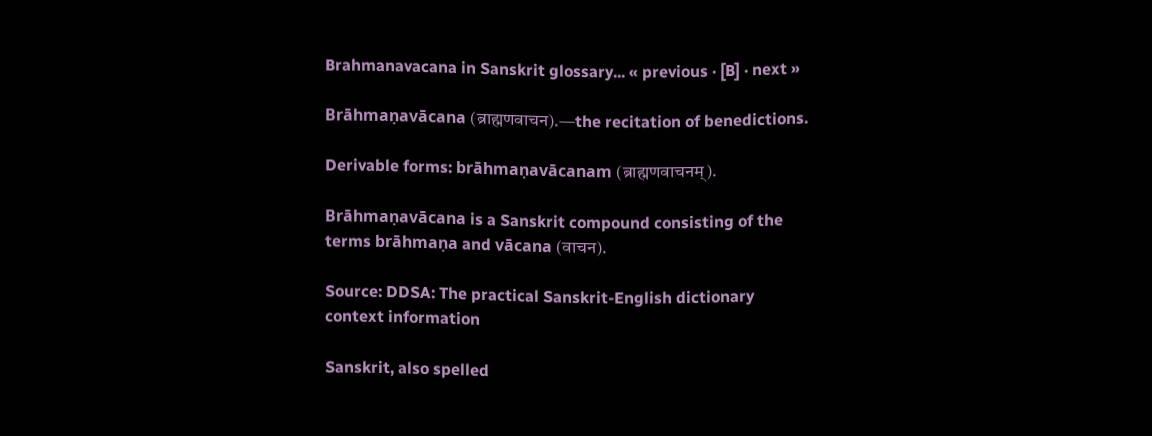Brahmanavacana in Sanskrit glossary... « previous · [B] · next »

Brāhmaṇavācana (ब्राह्मणवाचन).—the recitation of benedictions.

Derivable forms: brāhmaṇavācanam (ब्राह्मणवाचनम्).

Brāhmaṇavācana is a Sanskrit compound consisting of the terms brāhmaṇa and vācana (वाचन).

Source: DDSA: The practical Sanskrit-English dictionary
context information

Sanskrit, also spelled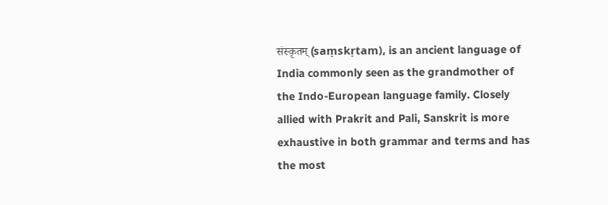संस्कृतम् (saṃskṛtam), is an ancient language of India commonly seen as the grandmother of the Indo-European language family. Closely allied with Prakrit and Pali, Sanskrit is more exhaustive in both grammar and terms and has the most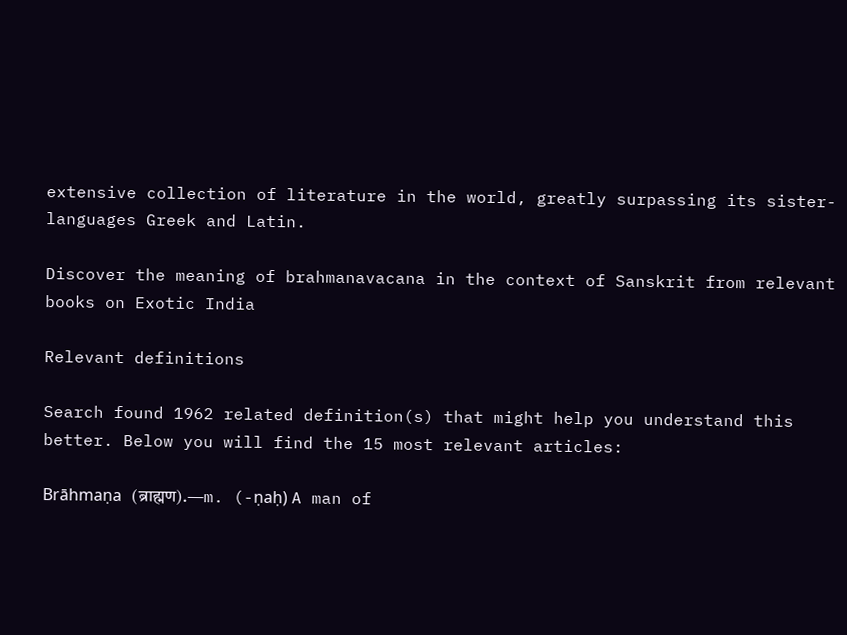extensive collection of literature in the world, greatly surpassing its sister-languages Greek and Latin.

Discover the meaning of brahmanavacana in the context of Sanskrit from relevant books on Exotic India

Relevant definitions

Search found 1962 related definition(s) that might help you understand this better. Below you will find the 15 most relevant articles:

Brāhmaṇa (ब्राह्मण).—m. (-ṇaḥ) A man of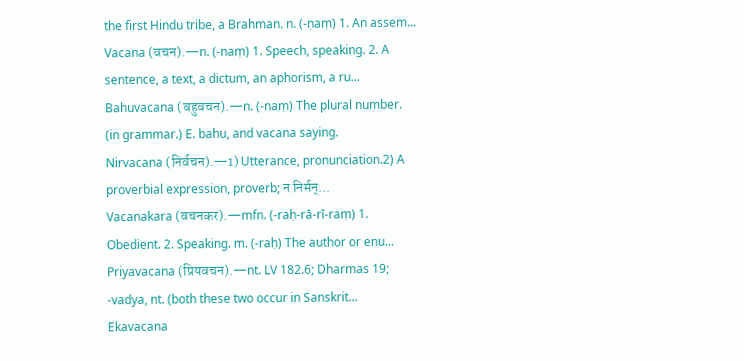the first Hindu tribe, a Brahman. n. (-ṇaṃ) 1. An assem...
Vacana (वचन).—n. (-naṃ) 1. Speech, speaking. 2. A sentence, a text, a dictum, an aphorism, a ru...
Bahuvacana (बहुवचन).—n. (-naṃ) The plural number. (in grammar.) E. bahu, and vacana saying.
Nirvacana (निर्वचन).—1) Utterance, pronunciation.2) A proverbial expression, proverb; न निर्मन्...
Vacanakara (वचनकर).—mfn. (-raḥ-rā-rī-raṃ) 1. Obedient. 2. Speaking. m. (-raḥ) The author or enu...
Priyavacana (प्रियवचन).—nt. LV 182.6; Dharmas 19; -vadya, nt. (both these two occur in Sanskrit...
Ekavacana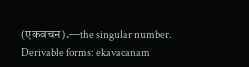(एकवचन).—the singular number. Derivable forms: ekavacanam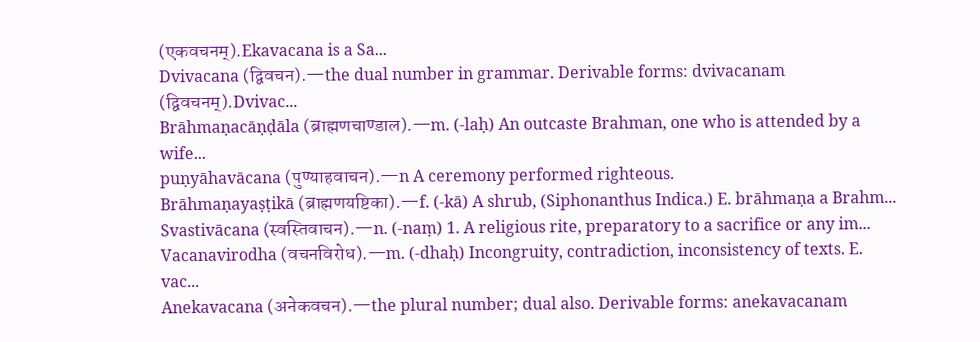(एकवचनम्).Ekavacana is a Sa...
Dvivacana (द्विवचन).—the dual number in grammar. Derivable forms: dvivacanam (द्विवचनम्).Dvivac...
Brāhmaṇacāṇḍāla (ब्राह्मणचाण्डाल).—m. (-laḥ) An outcaste Brahman, one who is attended by a wife...
puṇyāhavācana (पुण्याहवाचन).—n A ceremony performed righteous.
Brāhmaṇayaṣṭikā (ब्राह्मणयष्टिका).—f. (-kā) A shrub, (Siphonanthus Indica.) E. brāhmaṇa a Brahm...
Svastivācana (स्वस्तिवाचन).—n. (-naṃ) 1. A religious rite, preparatory to a sacrifice or any im...
Vacanavirodha (वचनविरोध).—m. (-dhaḥ) Incongruity, contradiction, inconsistency of texts. E. vac...
Anekavacana (अनेकवचन).—the plural number; dual also. Derivable forms: anekavacanam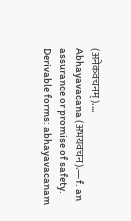(अनेकवचनम्)....
Abhayavacana (अभयवचन).—f. an assurance or promise of safety. Derivable forms: abhayavacanam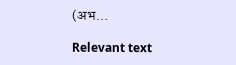(अभ...

Relevant text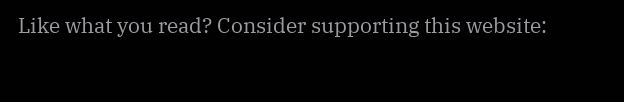Like what you read? Consider supporting this website: